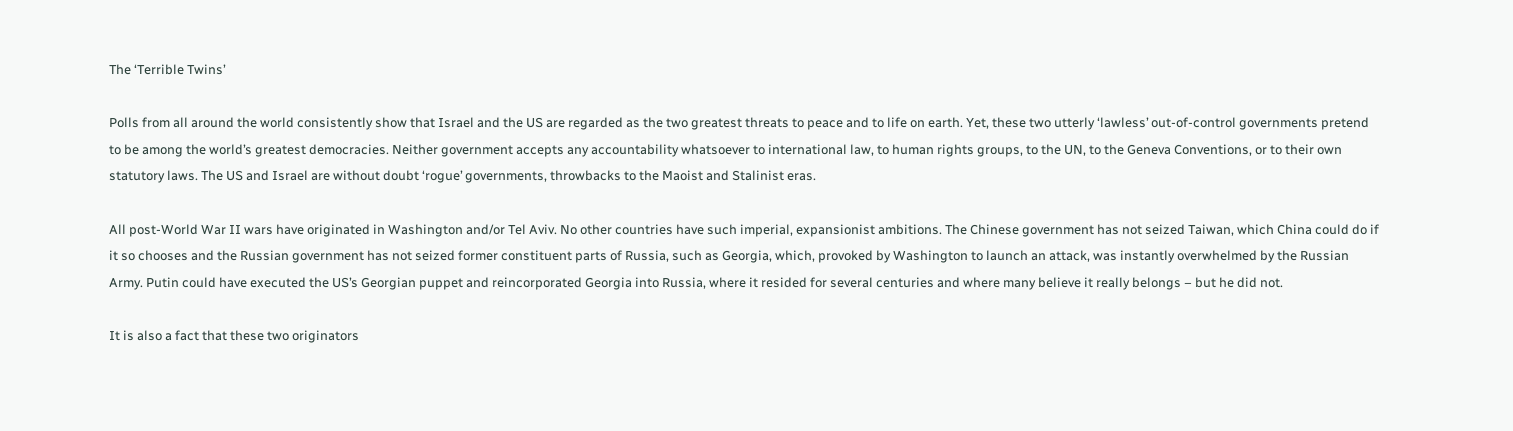The ‘Terrible Twins’

Polls from all around the world consistently show that Israel and the US are regarded as the two greatest threats to peace and to life on earth. Yet, these two utterly ‘lawless’ out-of-control governments pretend to be among the world’s greatest democracies. Neither government accepts any accountability whatsoever to international law, to human rights groups, to the UN, to the Geneva Conventions, or to their own statutory laws. The US and Israel are without doubt ‘rogue’ governments, throwbacks to the Maoist and Stalinist eras.

All post-World War II wars have originated in Washington and/or Tel Aviv. No other countries have such imperial, expansionist ambitions. The Chinese government has not seized Taiwan, which China could do if it so chooses and the Russian government has not seized former constituent parts of Russia, such as Georgia, which, provoked by Washington to launch an attack, was instantly overwhelmed by the Russian Army. Putin could have executed the US’s Georgian puppet and reincorporated Georgia into Russia, where it resided for several centuries and where many believe it really belongs – but he did not.

It is also a fact that these two originators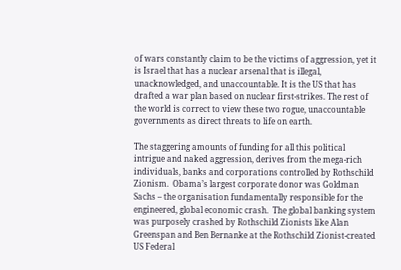of wars constantly claim to be the victims of aggression, yet it is Israel that has a nuclear arsenal that is illegal, unacknowledged, and unaccountable. It is the US that has drafted a war plan based on nuclear first-strikes. The rest of the world is correct to view these two rogue, unaccountable governments as direct threats to life on earth.

The staggering amounts of funding for all this political intrigue and naked aggression, derives from the mega-rich individuals, banks and corporations controlled by Rothschild Zionism.  Obama’s largest corporate donor was Goldman Sachs – the organisation fundamentally responsible for the engineered, global economic crash.  The global banking system was purposely crashed by Rothschild Zionists like Alan Greenspan and Ben Bernanke at the Rothschild Zionist-created US Federal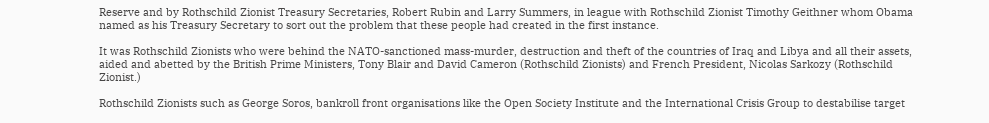Reserve and by Rothschild Zionist Treasury Secretaries, Robert Rubin and Larry Summers, in league with Rothschild Zionist Timothy Geithner whom Obama named as his Treasury Secretary to sort out the problem that these people had created in the first instance.

It was Rothschild Zionists who were behind the NATO-sanctioned mass-murder, destruction and theft of the countries of Iraq and Libya and all their assets, aided and abetted by the British Prime Ministers, Tony Blair and David Cameron (Rothschild Zionists) and French President, Nicolas Sarkozy (Rothschild Zionist.)

Rothschild Zionists such as George Soros, bankroll front organisations like the Open Society Institute and the International Crisis Group to destabilise target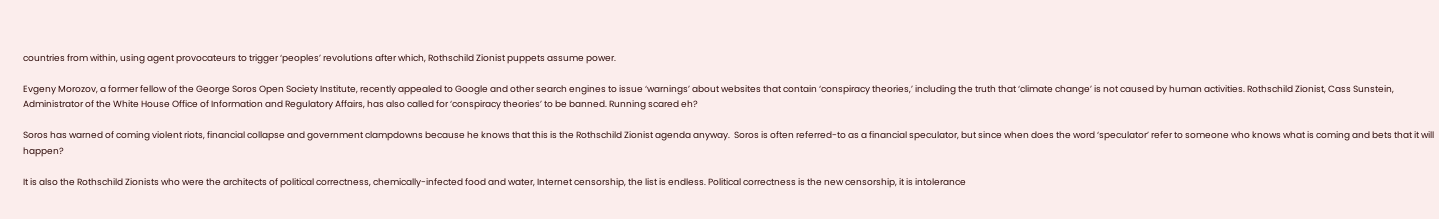countries from within, using agent provocateurs to trigger ‘peoples’ revolutions after which, Rothschild Zionist puppets assume power.

Evgeny Morozov, a former fellow of the George Soros Open Society Institute, recently appealed to Google and other search engines to issue ‘warnings’ about websites that contain ‘conspiracy theories,’ including the truth that ‘climate change’ is not caused by human activities. Rothschild Zionist, Cass Sunstein, Administrator of the White House Office of Information and Regulatory Affairs, has also called for ‘conspiracy theories’ to be banned. Running scared eh?

Soros has warned of coming violent riots, financial collapse and government clampdowns because he knows that this is the Rothschild Zionist agenda anyway.  Soros is often referred-to as a financial speculator, but since when does the word ‘speculator’ refer to someone who knows what is coming and bets that it will happen?

It is also the Rothschild Zionists who were the architects of political correctness, chemically-infected food and water, Internet censorship, the list is endless. Political correctness is the new censorship, it is intolerance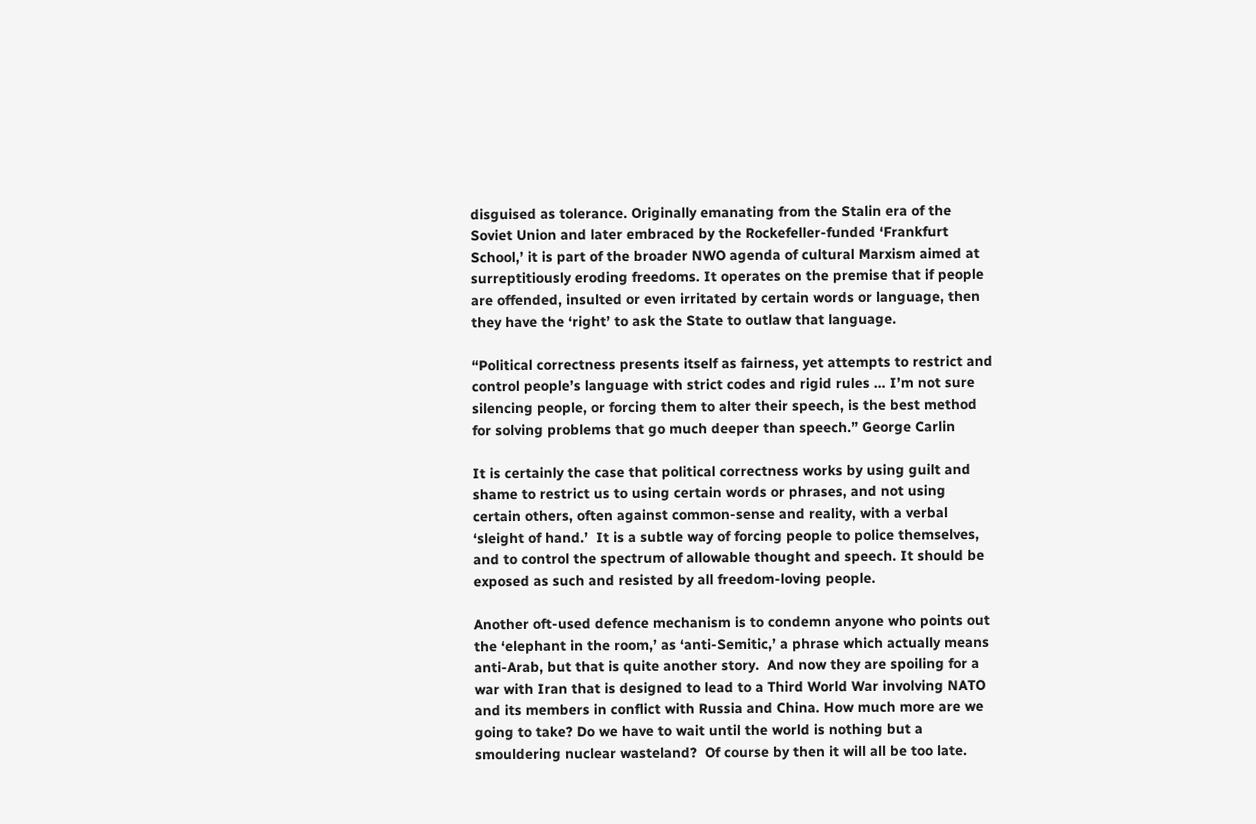disguised as tolerance. Originally emanating from the Stalin era of the Soviet Union and later embraced by the Rockefeller-funded ‘Frankfurt School,’ it is part of the broader NWO agenda of cultural Marxism aimed at surreptitiously eroding freedoms. It operates on the premise that if people are offended, insulted or even irritated by certain words or language, then they have the ‘right’ to ask the State to outlaw that language.

“Political correctness presents itself as fairness, yet attempts to restrict and control people’s language with strict codes and rigid rules … I’m not sure silencing people, or forcing them to alter their speech, is the best method for solving problems that go much deeper than speech.” George Carlin

It is certainly the case that political correctness works by using guilt and shame to restrict us to using certain words or phrases, and not using certain others, often against common-sense and reality, with a verbal ‘sleight of hand.’  It is a subtle way of forcing people to police themselves, and to control the spectrum of allowable thought and speech. It should be exposed as such and resisted by all freedom-loving people.

Another oft-used defence mechanism is to condemn anyone who points out the ‘elephant in the room,’ as ‘anti-Semitic,’ a phrase which actually means anti-Arab, but that is quite another story.  And now they are spoiling for a war with Iran that is designed to lead to a Third World War involving NATO and its members in conflict with Russia and China. How much more are we going to take? Do we have to wait until the world is nothing but a smouldering nuclear wasteland?  Of course by then it will all be too late.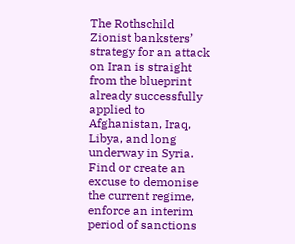The Rothschild Zionist banksters’ strategy for an attack on Iran is straight from the blueprint already successfully applied to Afghanistan, Iraq, Libya, and long underway in Syria. Find or create an excuse to demonise the current regime, enforce an interim period of sanctions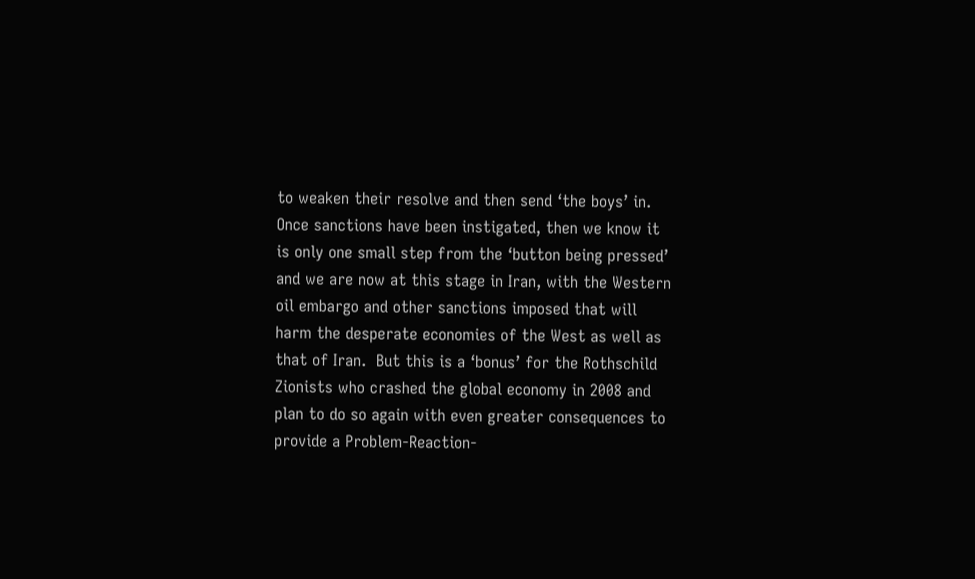to weaken their resolve and then send ‘the boys’ in.  Once sanctions have been instigated, then we know it is only one small step from the ‘button being pressed’ and we are now at this stage in Iran, with the Western oil embargo and other sanctions imposed that will harm the desperate economies of the West as well as that of Iran.  But this is a ‘bonus’ for the Rothschild Zionists who crashed the global economy in 2008 and plan to do so again with even greater consequences to provide a Problem-Reaction-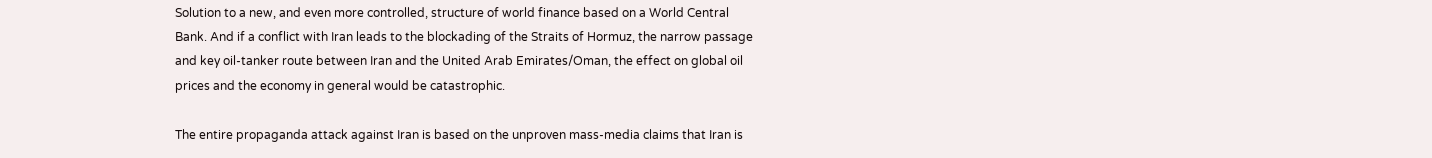Solution to a new, and even more controlled, structure of world finance based on a World Central Bank. And if a conflict with Iran leads to the blockading of the Straits of Hormuz, the narrow passage and key oil-tanker route between Iran and the United Arab Emirates/Oman, the effect on global oil prices and the economy in general would be catastrophic.

The entire propaganda attack against Iran is based on the unproven mass-media claims that Iran is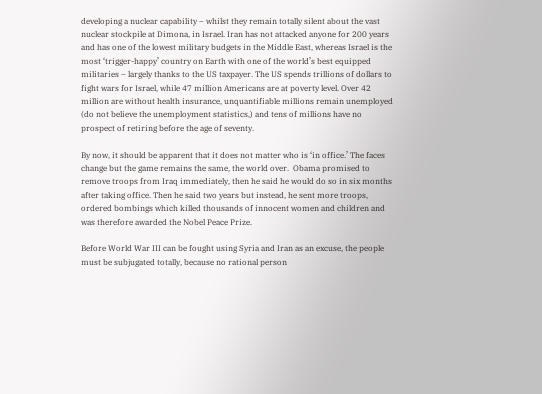developing a nuclear capability – whilst they remain totally silent about the vast nuclear stockpile at Dimona, in Israel. Iran has not attacked anyone for 200 years and has one of the lowest military budgets in the Middle East, whereas Israel is the most ‘trigger-happy’ country on Earth with one of the world’s best equipped militaries – largely thanks to the US taxpayer. The US spends trillions of dollars to fight wars for Israel, while 47 million Americans are at poverty level. Over 42 million are without health insurance, unquantifiable millions remain unemployed (do not believe the unemployment statistics,) and tens of millions have no prospect of retiring before the age of seventy.

By now, it should be apparent that it does not matter who is ‘in office.’ The faces change but the game remains the same, the world over.  Obama promised to remove troops from Iraq immediately, then he said he would do so in six months after taking office. Then he said two years but instead, he sent more troops, ordered bombings which killed thousands of innocent women and children and was therefore awarded the Nobel Peace Prize.

Before World War III can be fought using Syria and Iran as an excuse, the people must be subjugated totally, because no rational person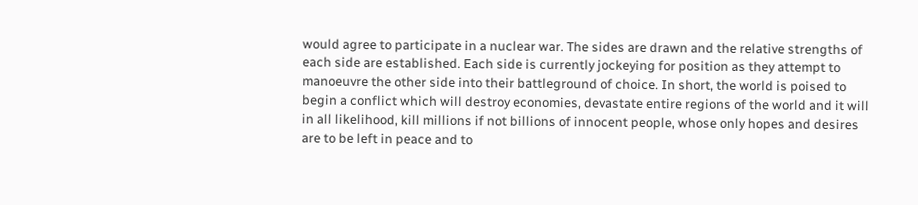would agree to participate in a nuclear war. The sides are drawn and the relative strengths of each side are established. Each side is currently jockeying for position as they attempt to manoeuvre the other side into their battleground of choice. In short, the world is poised to begin a conflict which will destroy economies, devastate entire regions of the world and it will in all likelihood, kill millions if not billions of innocent people, whose only hopes and desires are to be left in peace and to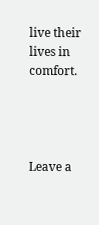live their lives in comfort.




Leave a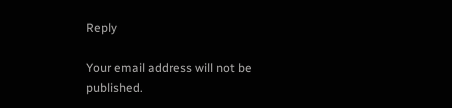Reply

Your email address will not be published.